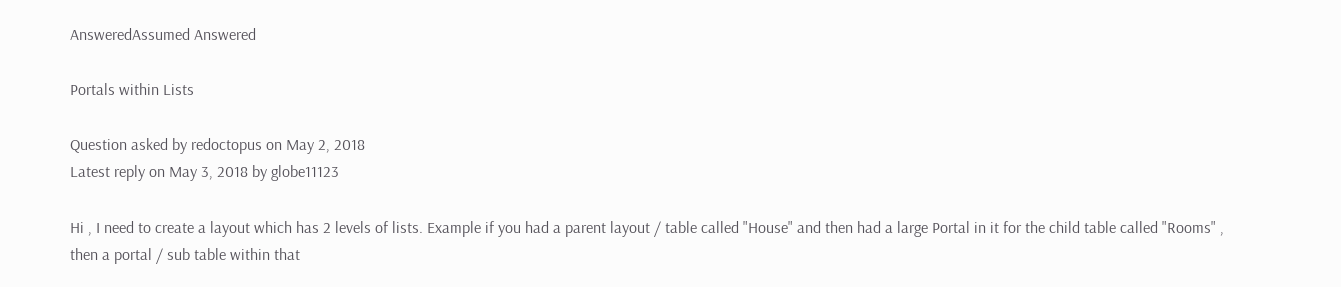AnsweredAssumed Answered

Portals within Lists

Question asked by redoctopus on May 2, 2018
Latest reply on May 3, 2018 by globe11123

Hi , I need to create a layout which has 2 levels of lists. Example if you had a parent layout / table called "House" and then had a large Portal in it for the child table called "Rooms" , then a portal / sub table within that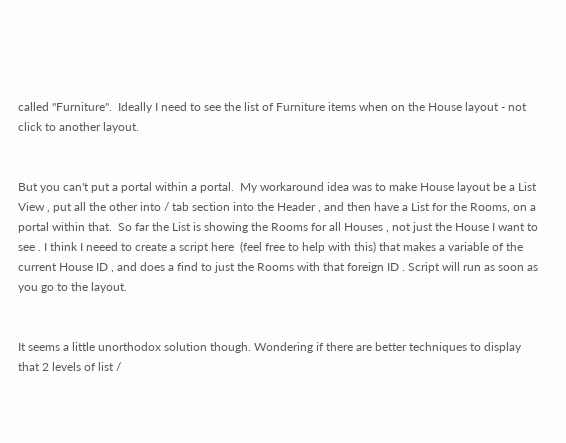called "Furniture".  Ideally I need to see the list of Furniture items when on the House layout - not click to another layout.


But you can't put a portal within a portal.  My workaround idea was to make House layout be a List View , put all the other into / tab section into the Header , and then have a List for the Rooms, on a portal within that.  So far the List is showing the Rooms for all Houses , not just the House I want to see . I think I neeed to create a script here  (feel free to help with this) that makes a variable of the current House ID , and does a find to just the Rooms with that foreign ID . Script will run as soon as you go to the layout.


It seems a little unorthodox solution though. Wondering if there are better techniques to display that 2 levels of list /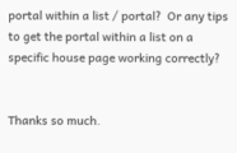portal within a list / portal?  Or any tips to get the portal within a list on a specific house page working correctly?


Thanks so much.